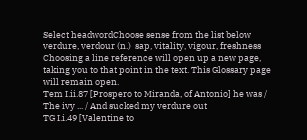Select headwordChoose sense from the list below
verdure, verdour (n.)  sap, vitality, vigour, freshness
Choosing a line reference will open up a new page, taking you to that point in the text. This Glossary page will remain open.
Tem I.ii.87 [Prospero to Miranda, of Antonio] he was / The ivy ... / And sucked my verdure out
TG I.i.49 [Valentine to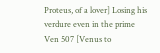Proteus, of a lover] Losing his verdure even in the prime
Ven 507 [Venus to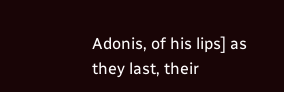Adonis, of his lips] as they last, their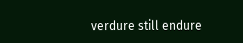verdure still endure